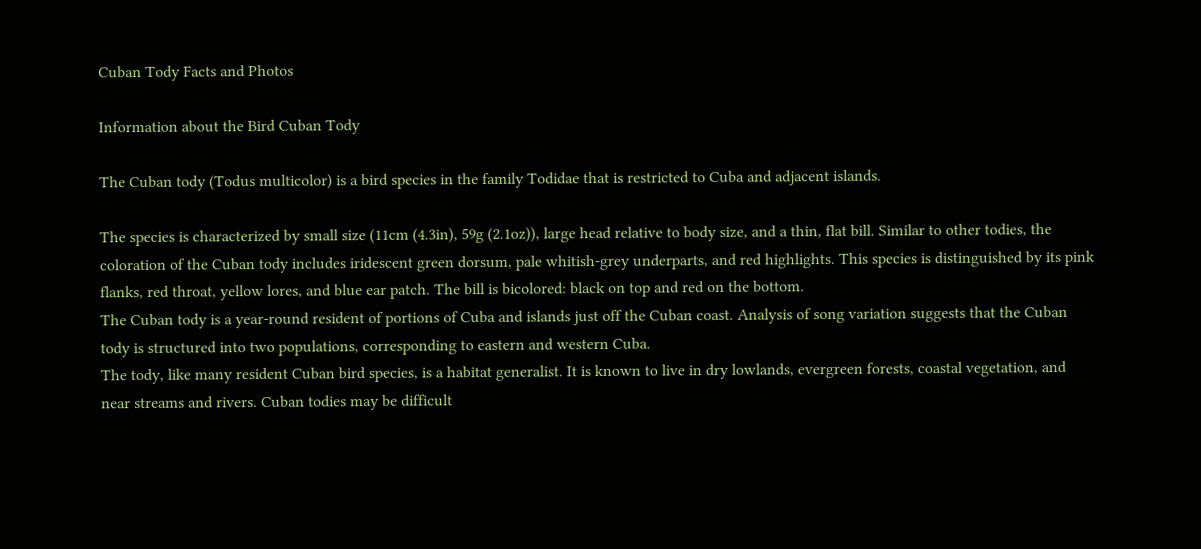Cuban Tody Facts and Photos

Information about the Bird Cuban Tody

The Cuban tody (Todus multicolor) is a bird species in the family Todidae that is restricted to Cuba and adjacent islands.

The species is characterized by small size (11cm (4.3in), 59g (2.1oz)), large head relative to body size, and a thin, flat bill. Similar to other todies, the coloration of the Cuban tody includes iridescent green dorsum, pale whitish-grey underparts, and red highlights. This species is distinguished by its pink flanks, red throat, yellow lores, and blue ear patch. The bill is bicolored: black on top and red on the bottom.
The Cuban tody is a year-round resident of portions of Cuba and islands just off the Cuban coast. Analysis of song variation suggests that the Cuban tody is structured into two populations, corresponding to eastern and western Cuba.
The tody, like many resident Cuban bird species, is a habitat generalist. It is known to live in dry lowlands, evergreen forests, coastal vegetation, and near streams and rivers. Cuban todies may be difficult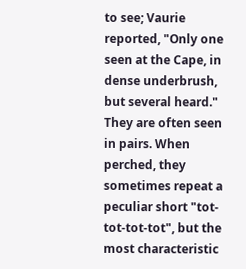to see; Vaurie reported, "Only one seen at the Cape, in dense underbrush, but several heard."
They are often seen in pairs. When perched, they sometimes repeat a peculiar short "tot-tot-tot-tot", but the most characteristic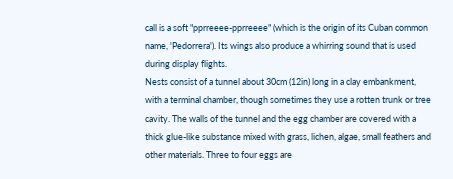call is a soft "pprreeee-pprreeee" (which is the origin of its Cuban common name, 'Pedorrera'). Its wings also produce a whirring sound that is used during display flights.
Nests consist of a tunnel about 30cm (12in) long in a clay embankment, with a terminal chamber, though sometimes they use a rotten trunk or tree cavity. The walls of the tunnel and the egg chamber are covered with a thick glue-like substance mixed with grass, lichen, algae, small feathers and other materials. Three to four eggs are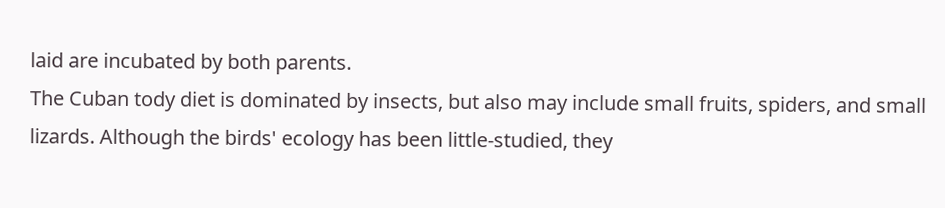laid are incubated by both parents.
The Cuban tody diet is dominated by insects, but also may include small fruits, spiders, and small lizards. Although the birds' ecology has been little-studied, they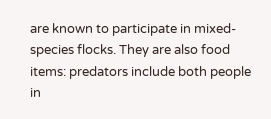are known to participate in mixed-species flocks. They are also food items: predators include both people in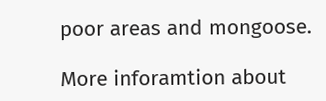poor areas and mongoose.

More inforamtion about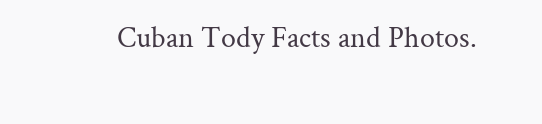Cuban Tody Facts and Photos.